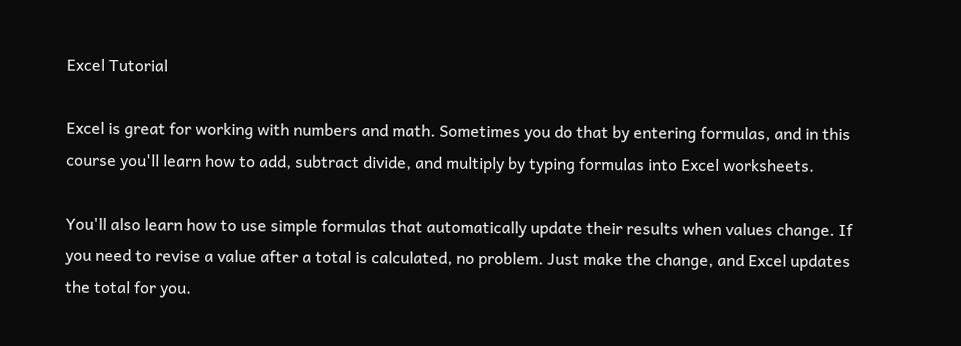Excel Tutorial

Excel is great for working with numbers and math. Sometimes you do that by entering formulas, and in this course you'll learn how to add, subtract divide, and multiply by typing formulas into Excel worksheets.

You'll also learn how to use simple formulas that automatically update their results when values change. If you need to revise a value after a total is calculated, no problem. Just make the change, and Excel updates the total for you.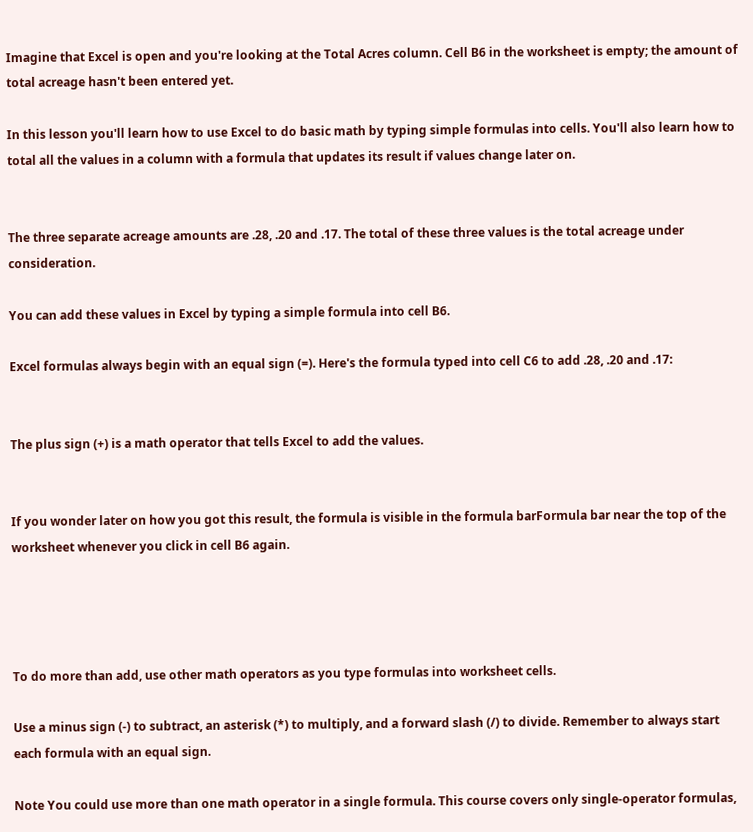Imagine that Excel is open and you're looking at the Total Acres column. Cell B6 in the worksheet is empty; the amount of total acreage hasn't been entered yet.

In this lesson you'll learn how to use Excel to do basic math by typing simple formulas into cells. You'll also learn how to total all the values in a column with a formula that updates its result if values change later on.


The three separate acreage amounts are .28, .20 and .17. The total of these three values is the total acreage under consideration.

You can add these values in Excel by typing a simple formula into cell B6.

Excel formulas always begin with an equal sign (=). Here's the formula typed into cell C6 to add .28, .20 and .17:


The plus sign (+) is a math operator that tells Excel to add the values.


If you wonder later on how you got this result, the formula is visible in the formula barFormula bar near the top of the worksheet whenever you click in cell B6 again.




To do more than add, use other math operators as you type formulas into worksheet cells.

Use a minus sign (-) to subtract, an asterisk (*) to multiply, and a forward slash (/) to divide. Remember to always start each formula with an equal sign.

Note You could use more than one math operator in a single formula. This course covers only single-operator formulas,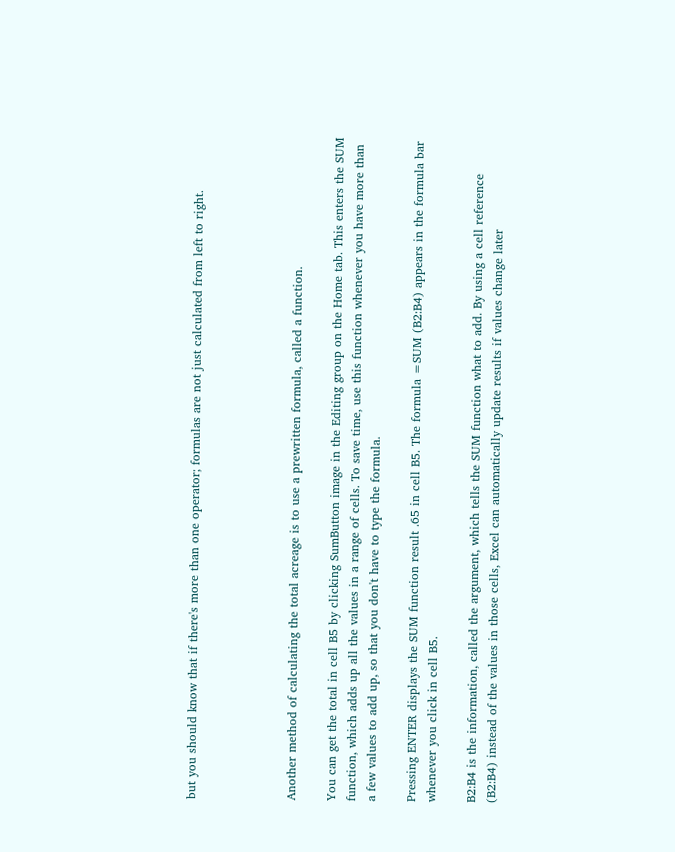but you should know that if there's more than one operator; formulas are not just calculated from left to right.




Another method of calculating the total acreage is to use a prewritten formula, called a function.

You can get the total in cell B5 by clicking SumButton image in the Editing group on the Home tab. This enters the SUM function, which adds up all the values in a range of cells. To save time, use this function whenever you have more than a few values to add up, so that you don't have to type the formula.

Pressing ENTER displays the SUM function result .65 in cell B5. The formula =SUM (B2:B4) appears in the formula bar whenever you click in cell B5.

B2:B4 is the information, called the argument, which tells the SUM function what to add. By using a cell reference (B2:B4) instead of the values in those cells, Excel can automatically update results if values change later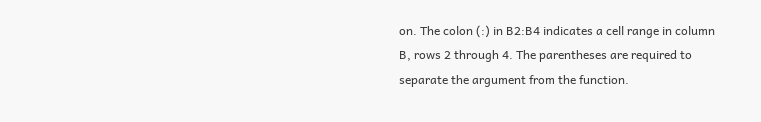on. The colon (:) in B2:B4 indicates a cell range in column B, rows 2 through 4. The parentheses are required to separate the argument from the function.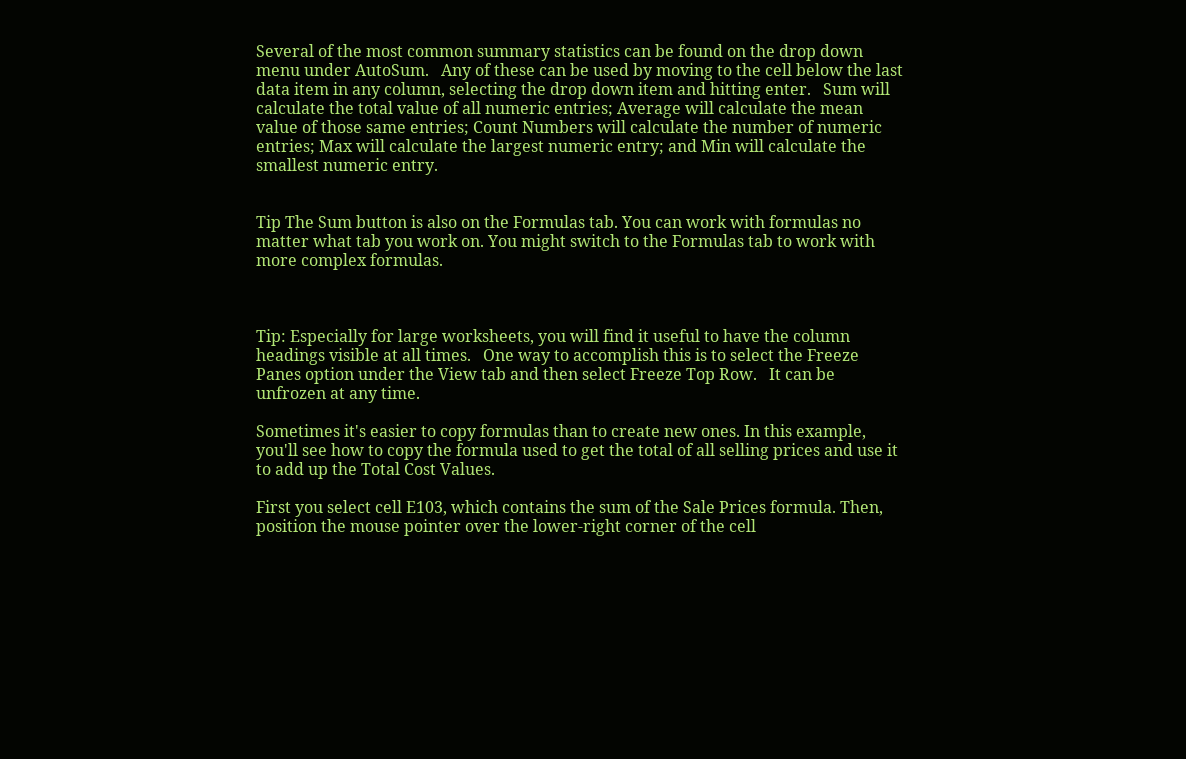Several of the most common summary statistics can be found on the drop down menu under AutoSum.   Any of these can be used by moving to the cell below the last data item in any column, selecting the drop down item and hitting enter.   Sum will calculate the total value of all numeric entries; Average will calculate the mean value of those same entries; Count Numbers will calculate the number of numeric entries; Max will calculate the largest numeric entry; and Min will calculate the smallest numeric entry.


Tip The Sum button is also on the Formulas tab. You can work with formulas no matter what tab you work on. You might switch to the Formulas tab to work with more complex formulas.



Tip: Especially for large worksheets, you will find it useful to have the column headings visible at all times.   One way to accomplish this is to select the Freeze Panes option under the View tab and then select Freeze Top Row.   It can be unfrozen at any time.

Sometimes it's easier to copy formulas than to create new ones. In this example, you'll see how to copy the formula used to get the total of all selling prices and use it to add up the Total Cost Values.

First you select cell E103, which contains the sum of the Sale Prices formula. Then, position the mouse pointer over the lower-right corner of the cell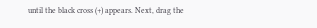until the black cross (+) appears. Next, drag the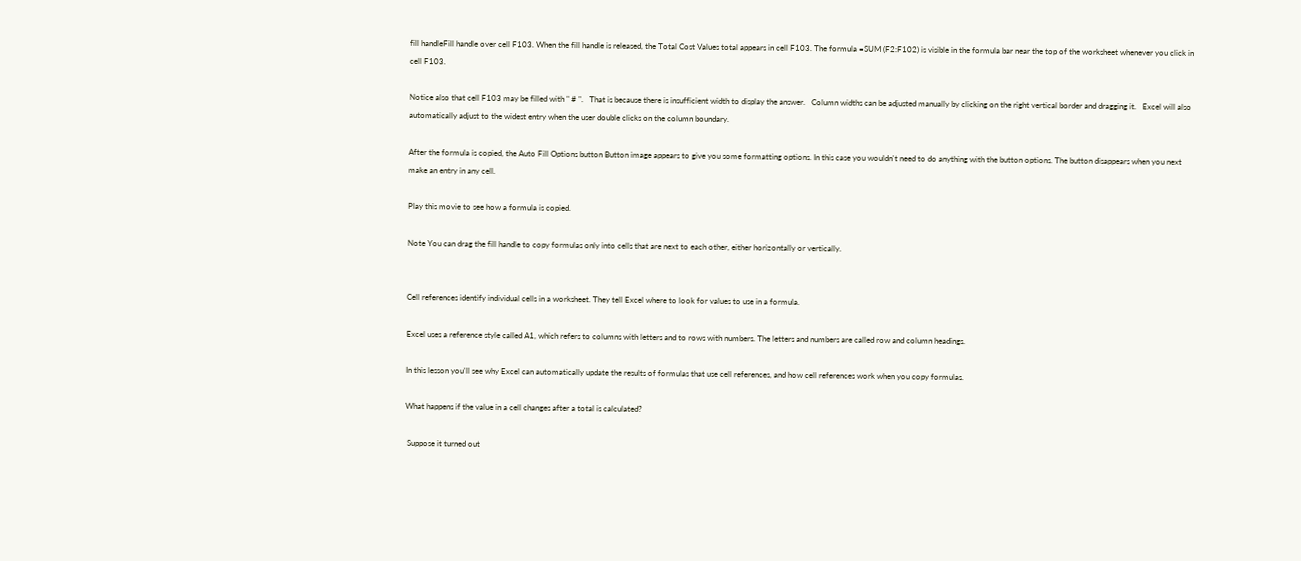fill handleFill handle over cell F103. When the fill handle is released, the Total Cost Values total appears in cell F103. The formula =SUM (F2:F102) is visible in the formula bar near the top of the worksheet whenever you click in cell F103.

Notice also that cell F103 may be filled with " # ".   That is because there is insufficient width to display the answer.   Column widths can be adjusted manually by clicking on the right vertical border and dragging it.   Excel will also automatically adjust to the widest entry when the user double clicks on the column boundary.

After the formula is copied, the Auto Fill Options button Button image appears to give you some formatting options. In this case you wouldn't need to do anything with the button options. The button disappears when you next make an entry in any cell.

Play this movie to see how a formula is copied.

Note You can drag the fill handle to copy formulas only into cells that are next to each other, either horizontally or vertically.


Cell references identify individual cells in a worksheet. They tell Excel where to look for values to use in a formula.

Excel uses a reference style called A1, which refers to columns with letters and to rows with numbers. The letters and numbers are called row and column headings.

In this lesson you'll see why Excel can automatically update the results of formulas that use cell references, and how cell references work when you copy formulas.

What happens if the value in a cell changes after a total is calculated?

 Suppose it turned out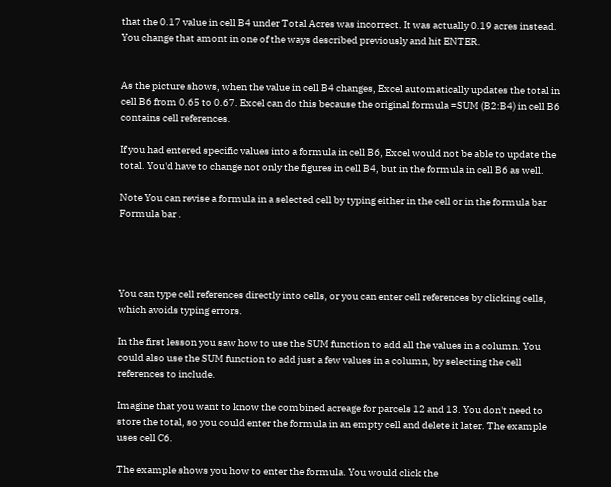that the 0.17 value in cell B4 under Total Acres was incorrect. It was actually 0.19 acres instead.   You change that amont in one of the ways described previously and hit ENTER.


As the picture shows, when the value in cell B4 changes, Excel automatically updates the total in cell B6 from 0.65 to 0.67. Excel can do this because the original formula =SUM (B2:B4) in cell B6 contains cell references.

If you had entered specific values into a formula in cell B6, Excel would not be able to update the total. You'd have to change not only the figures in cell B4, but in the formula in cell B6 as well.

Note You can revise a formula in a selected cell by typing either in the cell or in the formula bar Formula bar .




You can type cell references directly into cells, or you can enter cell references by clicking cells, which avoids typing errors.

In the first lesson you saw how to use the SUM function to add all the values in a column. You could also use the SUM function to add just a few values in a column, by selecting the cell references to include.

Imagine that you want to know the combined acreage for parcels 12 and 13. You don't need to store the total, so you could enter the formula in an empty cell and delete it later. The example uses cell C6.

The example shows you how to enter the formula. You would click the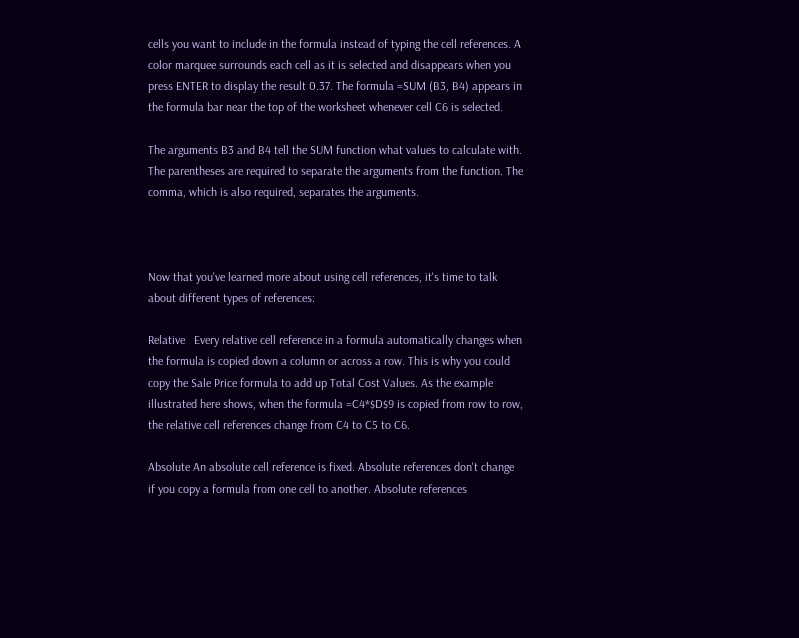cells you want to include in the formula instead of typing the cell references. A color marquee surrounds each cell as it is selected and disappears when you press ENTER to display the result 0.37. The formula =SUM (B3, B4) appears in the formula bar near the top of the worksheet whenever cell C6 is selected.

The arguments B3 and B4 tell the SUM function what values to calculate with. The parentheses are required to separate the arguments from the function. The comma, which is also required, separates the arguments.



Now that you've learned more about using cell references, it's time to talk about different types of references:

Relative   Every relative cell reference in a formula automatically changes when the formula is copied down a column or across a row. This is why you could copy the Sale Price formula to add up Total Cost Values. As the example illustrated here shows, when the formula =C4*$D$9 is copied from row to row, the relative cell references change from C4 to C5 to C6.

Absolute An absolute cell reference is fixed. Absolute references don't change if you copy a formula from one cell to another. Absolute references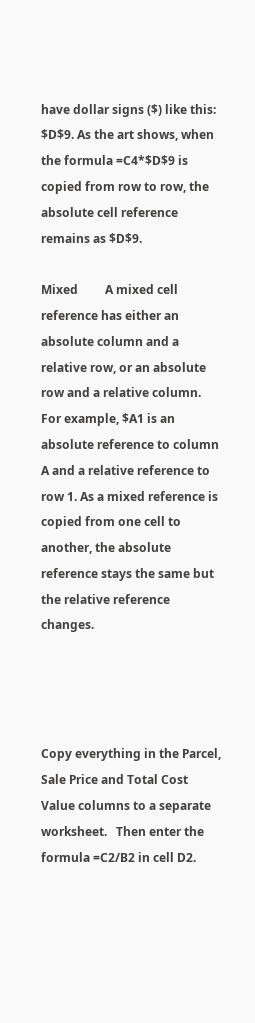have dollar signs ($) like this: $D$9. As the art shows, when the formula =C4*$D$9 is copied from row to row, the absolute cell reference remains as $D$9.

Mixed         A mixed cell reference has either an absolute column and a relative row, or an absolute row and a relative column. For example, $A1 is an absolute reference to column A and a relative reference to row 1. As a mixed reference is copied from one cell to another, the absolute reference stays the same but the relative reference changes.




Copy everything in the Parcel, Sale Price and Total Cost Value columns to a separate worksheet.   Then enter the formula =C2/B2 in cell D2.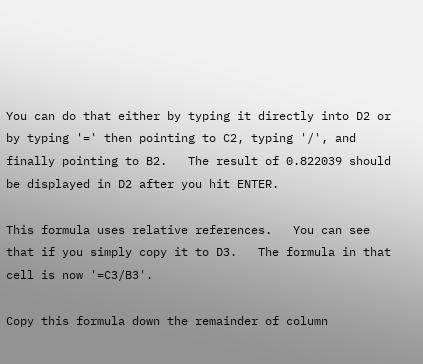You can do that either by typing it directly into D2 or by typing '=' then pointing to C2, typing '/', and finally pointing to B2.   The result of 0.822039 should be displayed in D2 after you hit ENTER.

This formula uses relative references.   You can see that if you simply copy it to D3.   The formula in that cell is now '=C3/B3'.

Copy this formula down the remainder of column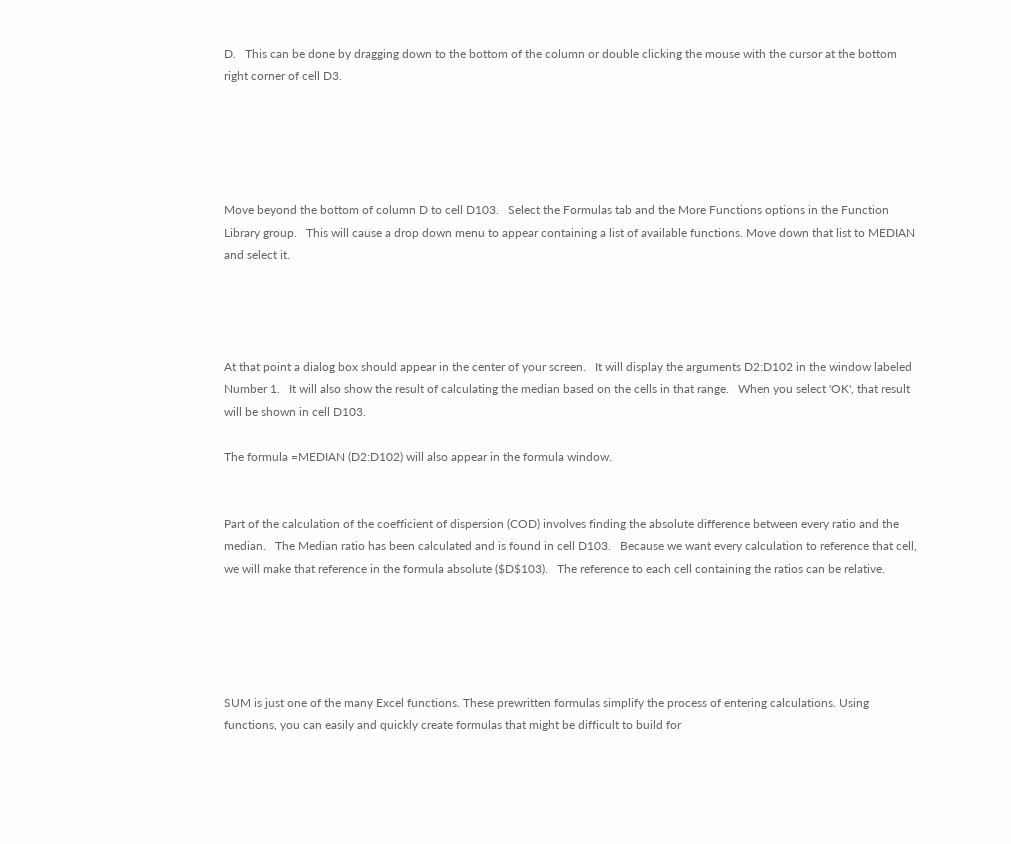D.   This can be done by dragging down to the bottom of the column or double clicking the mouse with the cursor at the bottom right corner of cell D3.





Move beyond the bottom of column D to cell D103.   Select the Formulas tab and the More Functions options in the Function Library group.   This will cause a drop down menu to appear containing a list of available functions. Move down that list to MEDIAN and select it.




At that point a dialog box should appear in the center of your screen.   It will display the arguments D2:D102 in the window labeled Number 1.   It will also show the result of calculating the median based on the cells in that range.   When you select 'OK', that result will be shown in cell D103.

The formula =MEDIAN (D2:D102) will also appear in the formula window.


Part of the calculation of the coefficient of dispersion (COD) involves finding the absolute difference between every ratio and the median.   The Median ratio has been calculated and is found in cell D103.   Because we want every calculation to reference that cell, we will make that reference in the formula absolute ($D$103).   The reference to each cell containing the ratios can be relative.





SUM is just one of the many Excel functions. These prewritten formulas simplify the process of entering calculations. Using functions, you can easily and quickly create formulas that might be difficult to build for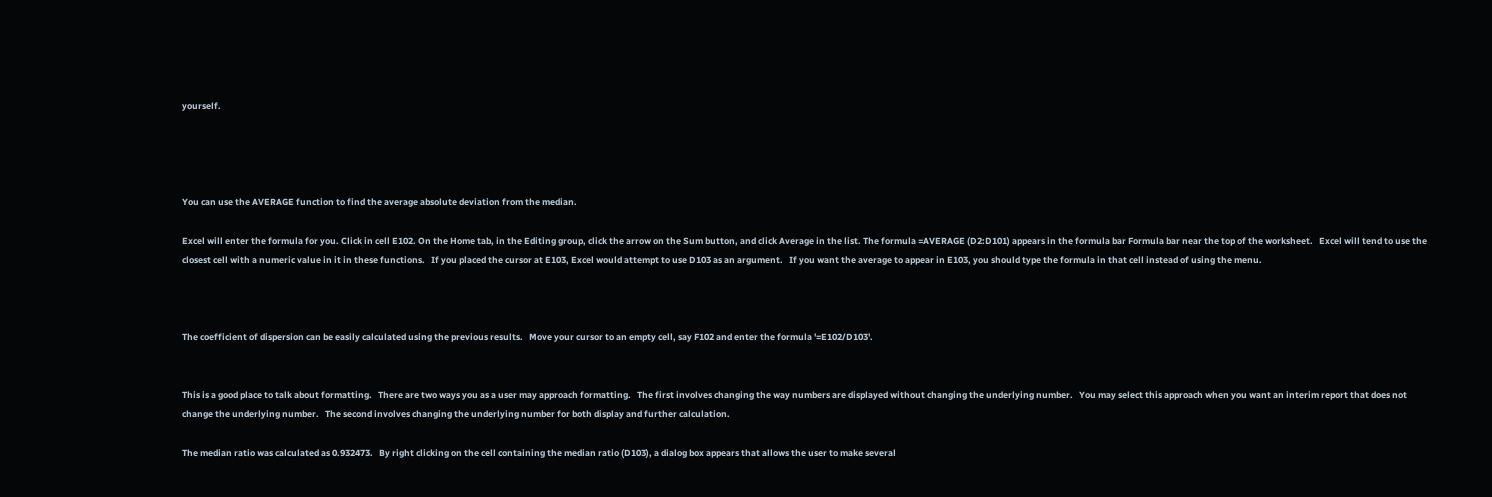yourself.




You can use the AVERAGE function to find the average absolute deviation from the median.

Excel will enter the formula for you. Click in cell E102. On the Home tab, in the Editing group, click the arrow on the Sum button, and click Average in the list. The formula =AVERAGE (D2:D101) appears in the formula bar Formula bar near the top of the worksheet.   Excel will tend to use the closest cell with a numeric value in it in these functions.   If you placed the cursor at E103, Excel would attempt to use D103 as an argument.   If you want the average to appear in E103, you should type the formula in that cell instead of using the menu.



The coefficient of dispersion can be easily calculated using the previous results.   Move your cursor to an empty cell, say F102 and enter the formula '=E102/D103'.


This is a good place to talk about formatting.   There are two ways you as a user may approach formatting.   The first involves changing the way numbers are displayed without changing the underlying number.   You may select this approach when you want an interim report that does not change the underlying number.   The second involves changing the underlying number for both display and further calculation.

The median ratio was calculated as 0.932473.   By right clicking on the cell containing the median ratio (D103), a dialog box appears that allows the user to make several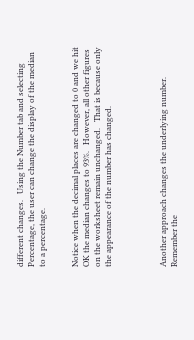different changes.   Using the Number tab and selecting Percentage, the user can change the display of the median to a percentage.


Notice when the decimal places are changed to 0 and we hit OK the median changes to 93%.   However, all other figures on the worksheet remain unchanged.   That is because only the appearance of the number has changed.




Another approach changes the underlying number.   Remember the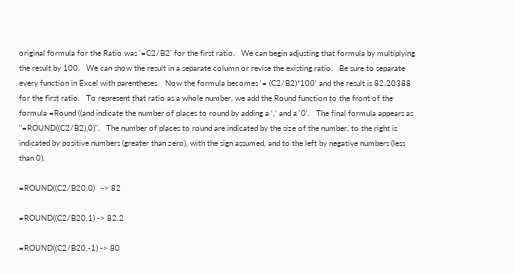original formula for the Ratio was '=C2/B2' for the first ratio.   We can begin adjusting that formula by multiplying the result by 100.   We can show the result in a separate column or revise the existing ratio.   Be sure to separate every function in Excel with parentheses.   Now the formula becomes '= (C2/B2)*100' and the result is 82.20388 for the first ratio.   To represent that ratio as a whole number, we add the Round function to the front of the formula =Round ((and indicate the number of places to round by adding a ',' and a '0'.   The final formula appears as "=ROUND((C2/B2),0)".   The number of places to round are indicated by the size of the number, to the right is indicated by positive numbers (greater than zero), with the sign assumed, and to the left by negative numbers (less than 0).

=ROUND((C2/B20,0)   -> 82

=ROUND((C2/B20,1) -> 82.2

=ROUND((C2/B20,-1) -> 80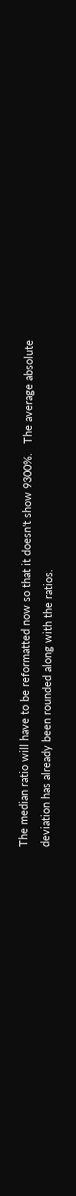The median ratio will have to be reformatted now so that it doesn't show 9300%.   The average absolute deviation has already been rounded along with the ratios.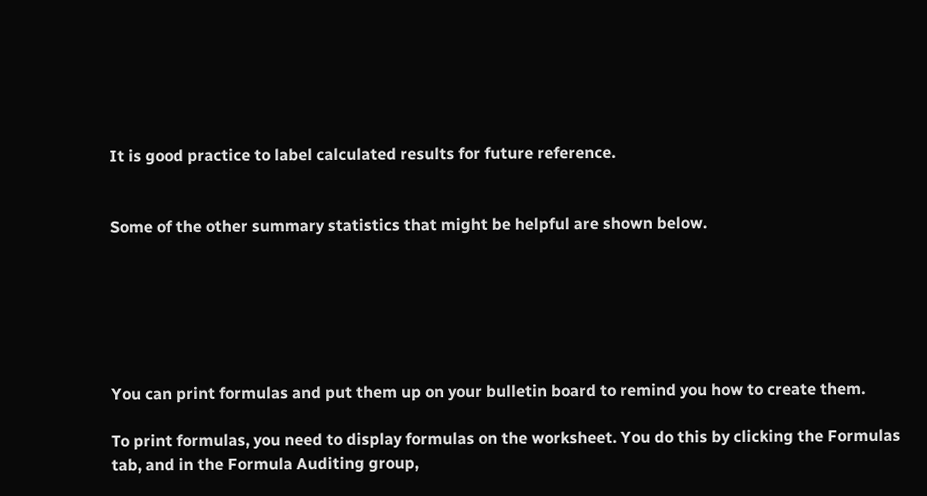It is good practice to label calculated results for future reference.


Some of the other summary statistics that might be helpful are shown below.






You can print formulas and put them up on your bulletin board to remind you how to create them.

To print formulas, you need to display formulas on the worksheet. You do this by clicking the Formulas tab, and in the Formula Auditing group,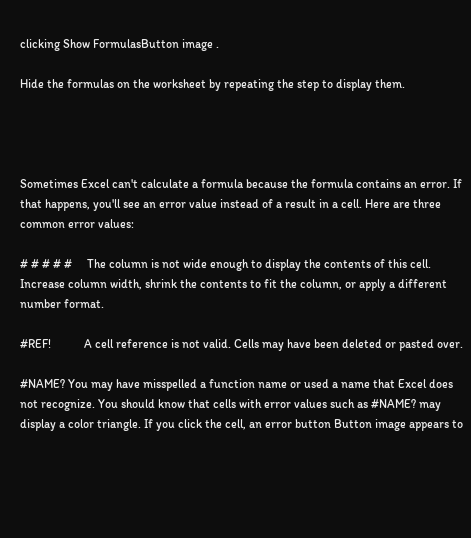clicking Show FormulasButton image .

Hide the formulas on the worksheet by repeating the step to display them.




Sometimes Excel can't calculate a formula because the formula contains an error. If that happens, you'll see an error value instead of a result in a cell. Here are three common error values:

# # # # #     The column is not wide enough to display the contents of this cell. Increase column width, shrink the contents to fit the column, or apply a different number format.

#REF!           A cell reference is not valid. Cells may have been deleted or pasted over.

#NAME? You may have misspelled a function name or used a name that Excel does not recognize. You should know that cells with error values such as #NAME? may display a color triangle. If you click the cell, an error button Button image appears to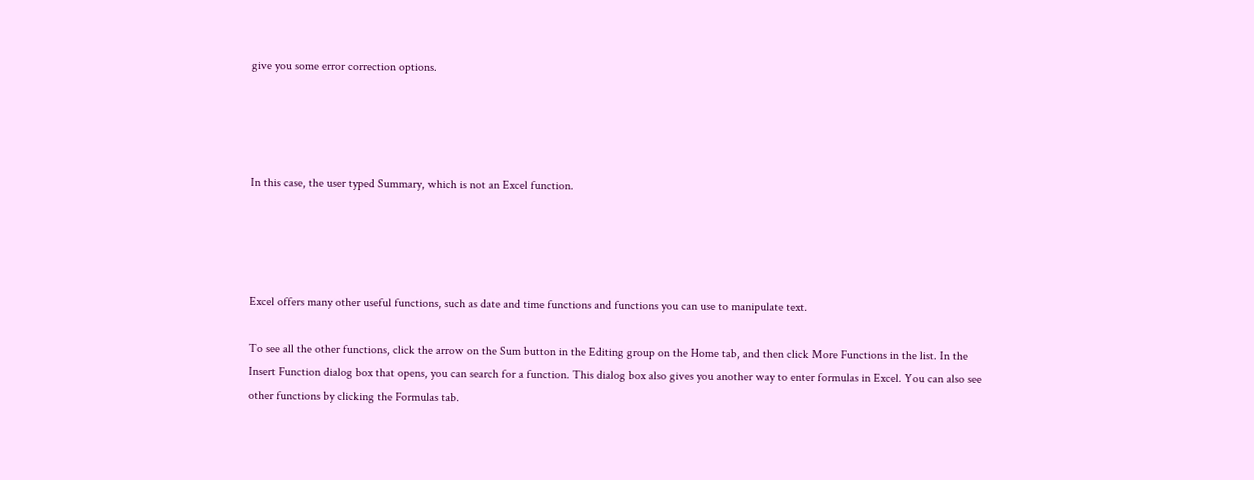give you some error correction options.




In this case, the user typed Summary, which is not an Excel function.




Excel offers many other useful functions, such as date and time functions and functions you can use to manipulate text.

To see all the other functions, click the arrow on the Sum button in the Editing group on the Home tab, and then click More Functions in the list. In the Insert Function dialog box that opens, you can search for a function. This dialog box also gives you another way to enter formulas in Excel. You can also see other functions by clicking the Formulas tab.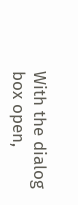With the dialog box open,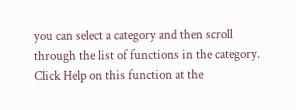you can select a category and then scroll through the list of functions in the category. Click Help on this function at the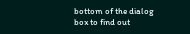bottom of the dialog box to find out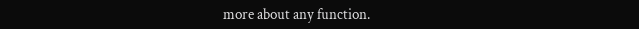more about any function.